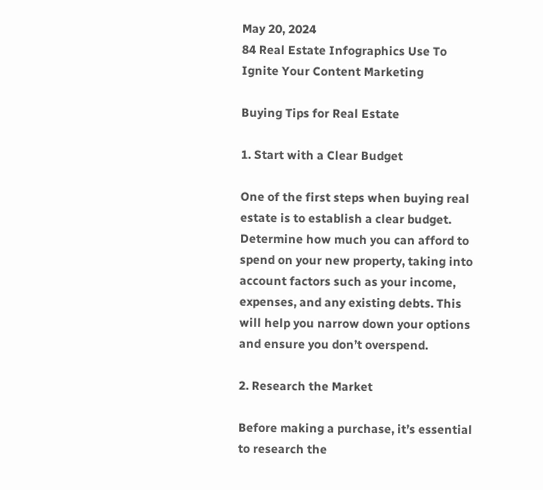May 20, 2024
84 Real Estate Infographics Use To Ignite Your Content Marketing

Buying Tips for Real Estate

1. Start with a Clear Budget

One of the first steps when buying real estate is to establish a clear budget. Determine how much you can afford to spend on your new property, taking into account factors such as your income, expenses, and any existing debts. This will help you narrow down your options and ensure you don’t overspend.

2. Research the Market

Before making a purchase, it’s essential to research the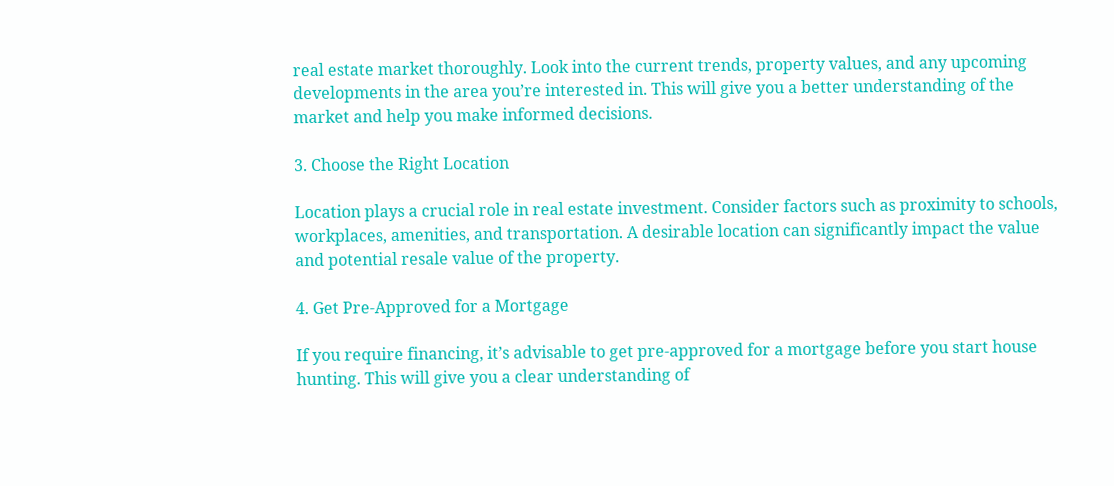real estate market thoroughly. Look into the current trends, property values, and any upcoming developments in the area you’re interested in. This will give you a better understanding of the market and help you make informed decisions.

3. Choose the Right Location

Location plays a crucial role in real estate investment. Consider factors such as proximity to schools, workplaces, amenities, and transportation. A desirable location can significantly impact the value and potential resale value of the property.

4. Get Pre-Approved for a Mortgage

If you require financing, it’s advisable to get pre-approved for a mortgage before you start house hunting. This will give you a clear understanding of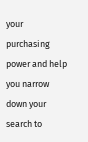your purchasing power and help you narrow down your search to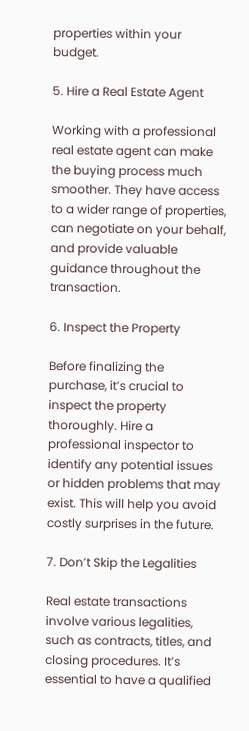properties within your budget.

5. Hire a Real Estate Agent

Working with a professional real estate agent can make the buying process much smoother. They have access to a wider range of properties, can negotiate on your behalf, and provide valuable guidance throughout the transaction.

6. Inspect the Property

Before finalizing the purchase, it’s crucial to inspect the property thoroughly. Hire a professional inspector to identify any potential issues or hidden problems that may exist. This will help you avoid costly surprises in the future.

7. Don’t Skip the Legalities

Real estate transactions involve various legalities, such as contracts, titles, and closing procedures. It’s essential to have a qualified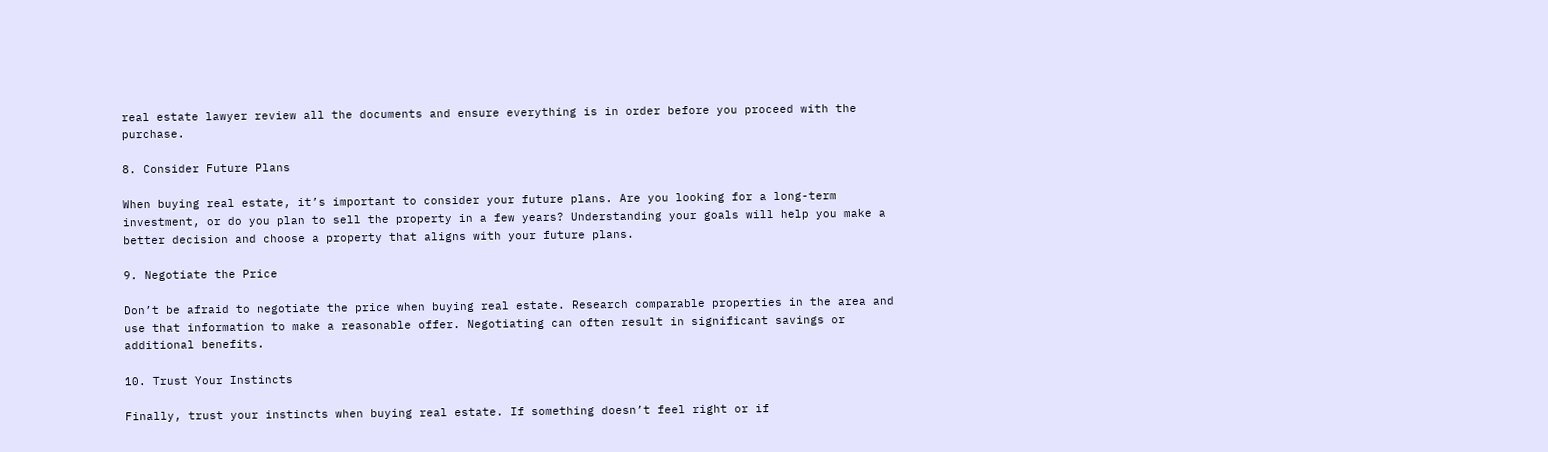real estate lawyer review all the documents and ensure everything is in order before you proceed with the purchase.

8. Consider Future Plans

When buying real estate, it’s important to consider your future plans. Are you looking for a long-term investment, or do you plan to sell the property in a few years? Understanding your goals will help you make a better decision and choose a property that aligns with your future plans.

9. Negotiate the Price

Don’t be afraid to negotiate the price when buying real estate. Research comparable properties in the area and use that information to make a reasonable offer. Negotiating can often result in significant savings or additional benefits.

10. Trust Your Instincts

Finally, trust your instincts when buying real estate. If something doesn’t feel right or if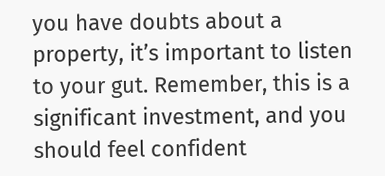you have doubts about a property, it’s important to listen to your gut. Remember, this is a significant investment, and you should feel confident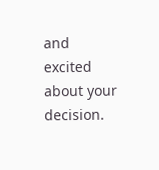and excited about your decision.